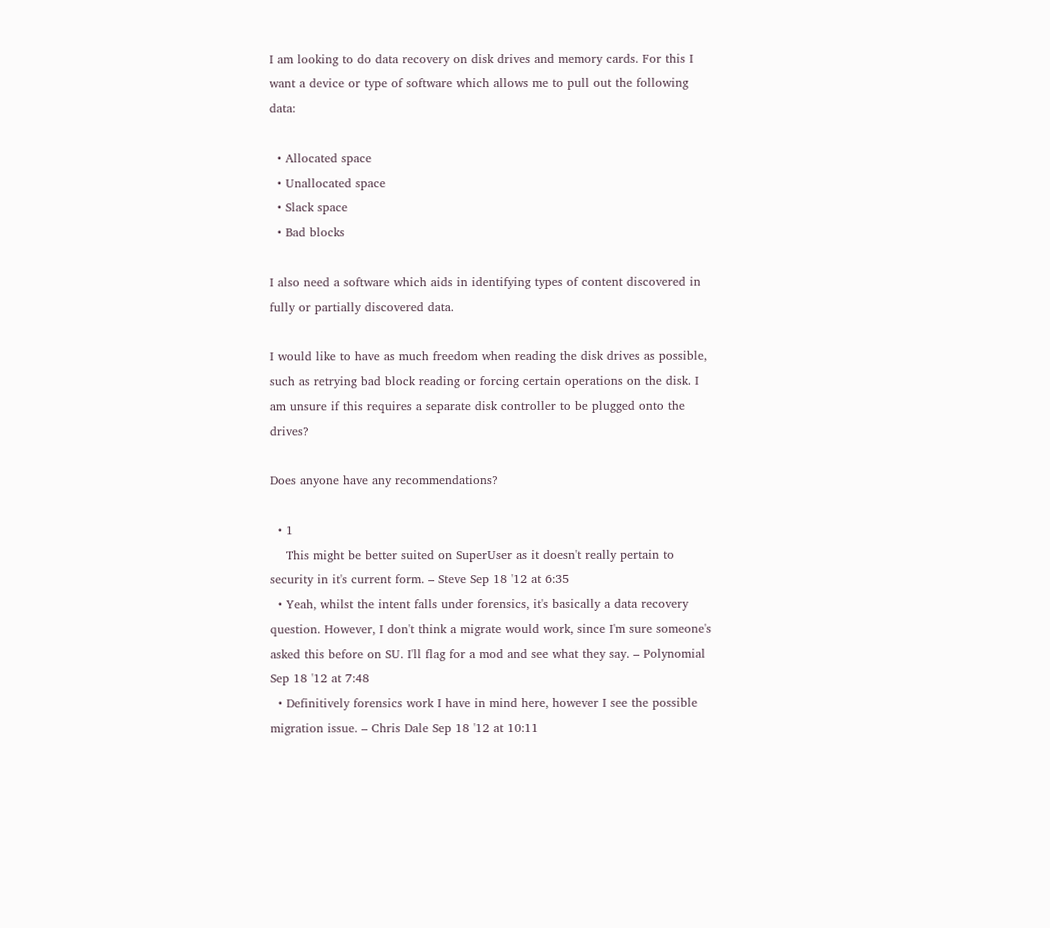I am looking to do data recovery on disk drives and memory cards. For this I want a device or type of software which allows me to pull out the following data:

  • Allocated space
  • Unallocated space
  • Slack space
  • Bad blocks

I also need a software which aids in identifying types of content discovered in fully or partially discovered data.

I would like to have as much freedom when reading the disk drives as possible, such as retrying bad block reading or forcing certain operations on the disk. I am unsure if this requires a separate disk controller to be plugged onto the drives?

Does anyone have any recommendations?

  • 1
    This might be better suited on SuperUser as it doesn't really pertain to security in it's current form. – Steve Sep 18 '12 at 6:35
  • Yeah, whilst the intent falls under forensics, it's basically a data recovery question. However, I don't think a migrate would work, since I'm sure someone's asked this before on SU. I'll flag for a mod and see what they say. – Polynomial Sep 18 '12 at 7:48
  • Definitively forensics work I have in mind here, however I see the possible migration issue. – Chris Dale Sep 18 '12 at 10:11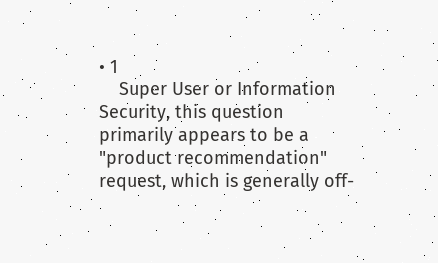• 1
    Super User or Information Security, this question primarily appears to be a "product recommendation" request, which is generally off-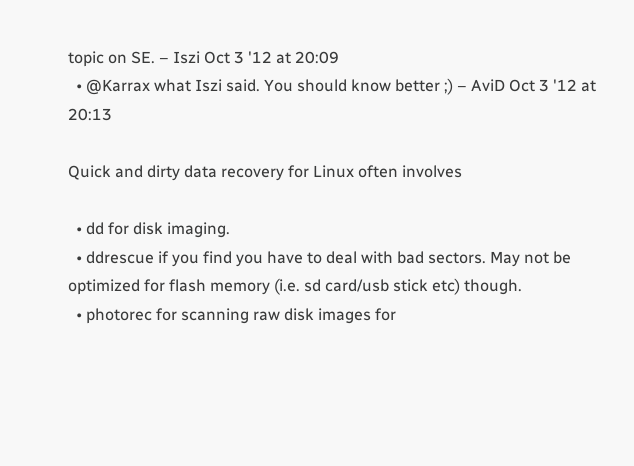topic on SE. – Iszi Oct 3 '12 at 20:09
  • @Karrax what Iszi said. You should know better ;) – AviD Oct 3 '12 at 20:13

Quick and dirty data recovery for Linux often involves

  • dd for disk imaging.
  • ddrescue if you find you have to deal with bad sectors. May not be optimized for flash memory (i.e. sd card/usb stick etc) though.
  • photorec for scanning raw disk images for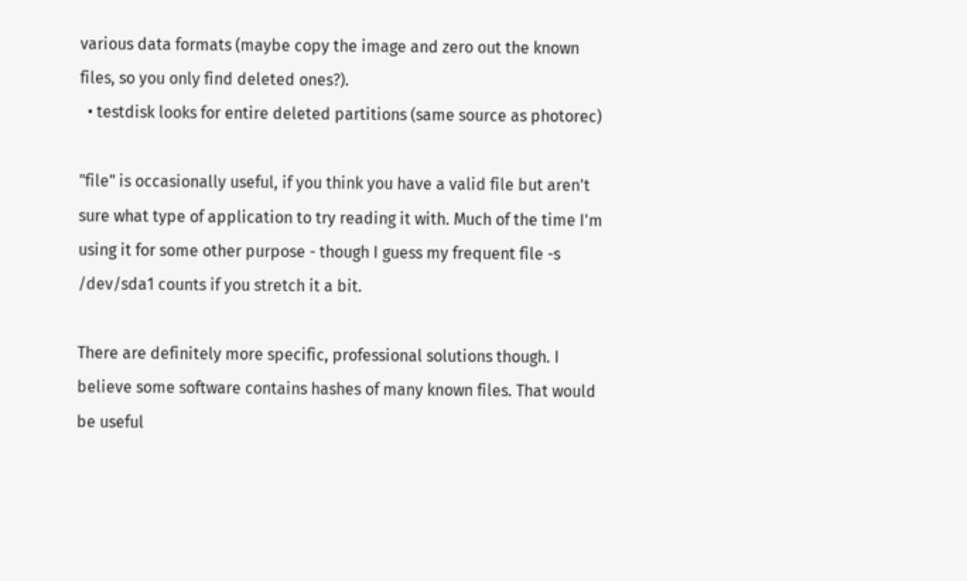various data formats (maybe copy the image and zero out the known files, so you only find deleted ones?).
  • testdisk looks for entire deleted partitions (same source as photorec)

"file" is occasionally useful, if you think you have a valid file but aren't sure what type of application to try reading it with. Much of the time I'm using it for some other purpose - though I guess my frequent file -s /dev/sda1 counts if you stretch it a bit.

There are definitely more specific, professional solutions though. I believe some software contains hashes of many known files. That would be useful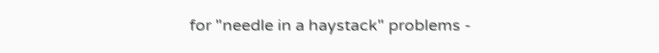for "needle in a haystack" problems -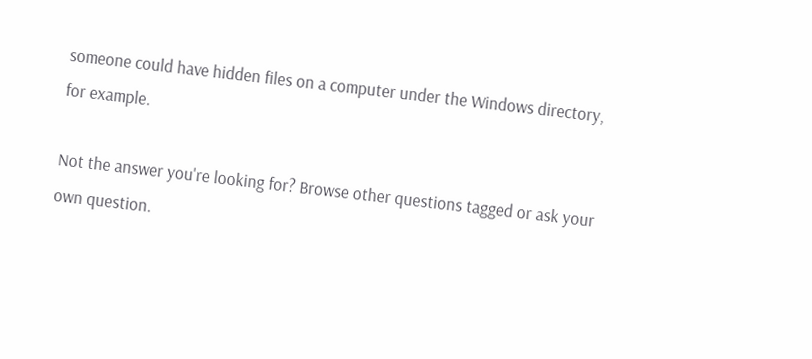someone could have hidden files on a computer under the Windows directory, for example.

Not the answer you're looking for? Browse other questions tagged or ask your own question.